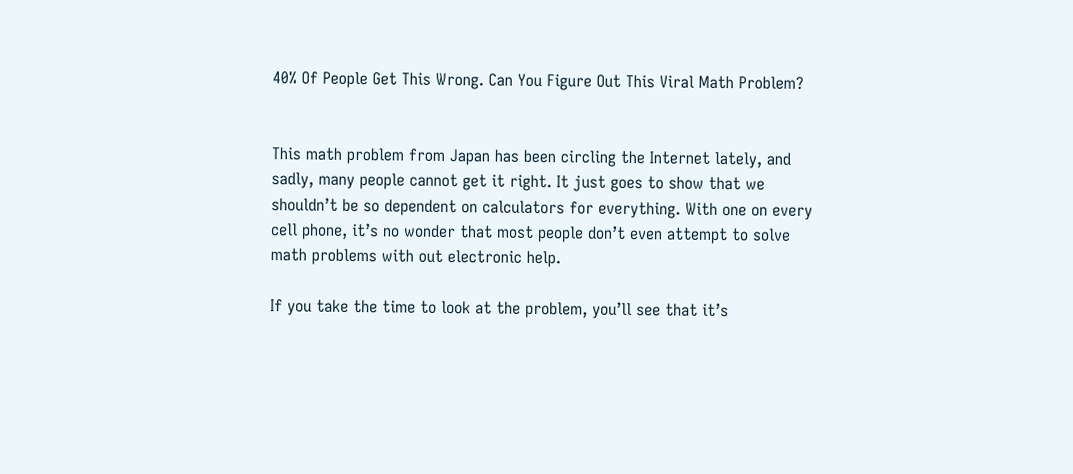40% Of People Get This Wrong. Can You Figure Out This Viral Math Problem?


This math problem from Japan has been circling the Internet lately, and sadly, many people cannot get it right. It just goes to show that we shouldn’t be so dependent on calculators for everything. With one on every cell phone, it’s no wonder that most people don’t even attempt to solve math problems with out electronic help.

If you take the time to look at the problem, you’ll see that it’s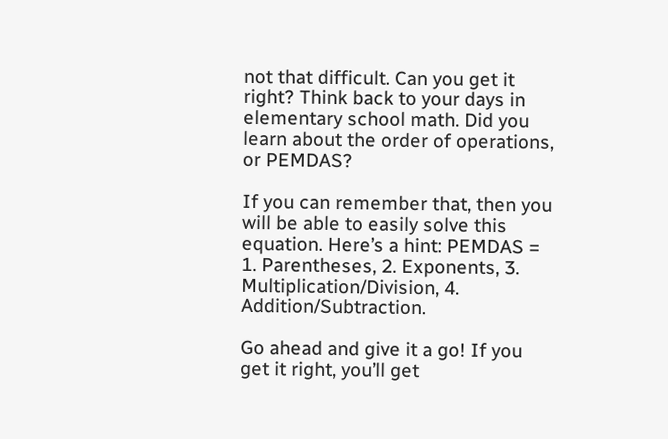not that difficult. Can you get it right? Think back to your days in elementary school math. Did you learn about the order of operations, or PEMDAS?

If you can remember that, then you will be able to easily solve this equation. Here’s a hint: PEMDAS = 1. Parentheses, 2. Exponents, 3. Multiplication/Division, 4. Addition/Subtraction.

Go ahead and give it a go! If you get it right, you’ll get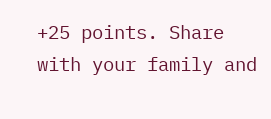+25 points. Share with your family and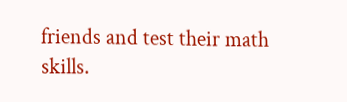friends and test their math skills.